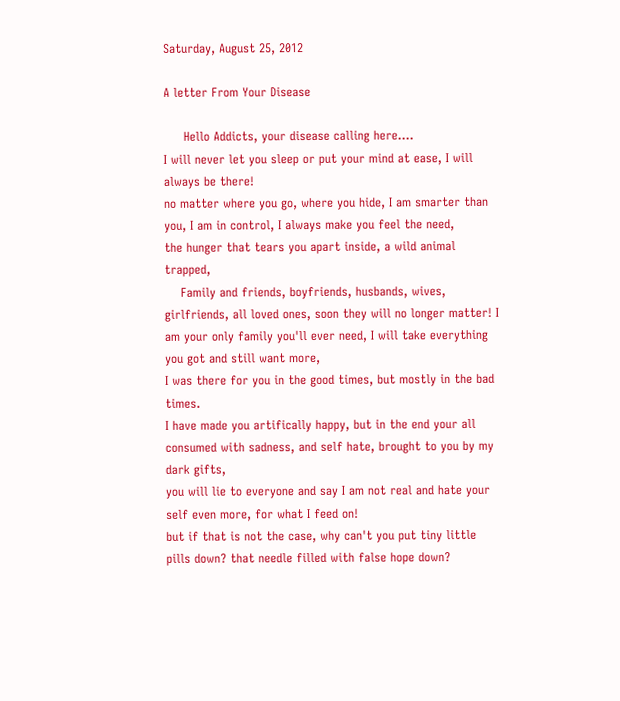Saturday, August 25, 2012

A letter From Your Disease

     Hello Addicts, your disease calling here....
I will never let you sleep or put your mind at ease, I will always be there!
no matter where you go, where you hide, I am smarter than you, I am in control, I always make you feel the need,
the hunger that tears you apart inside, a wild animal trapped,
    Family and friends, boyfriends, husbands, wives, girlfriends, all loved ones, soon they will no longer matter! I am your only family you'll ever need, I will take everything you got and still want more,
I was there for you in the good times, but mostly in the bad times.
I have made you artifically happy, but in the end your all consumed with sadness, and self hate, brought to you by my dark gifts,
you will lie to everyone and say I am not real and hate your self even more, for what I feed on!
but if that is not the case, why can't you put tiny little pills down? that needle filled with false hope down?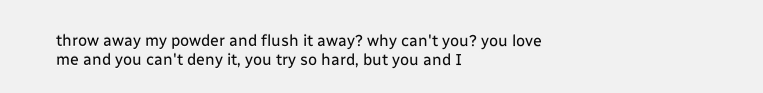throw away my powder and flush it away? why can't you? you love me and you can't deny it, you try so hard, but you and I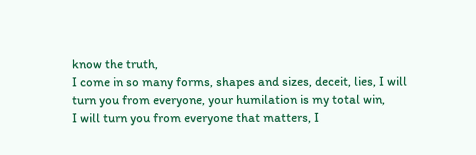know the truth,
I come in so many forms, shapes and sizes, deceit, lies, I will turn you from everyone, your humilation is my total win,
I will turn you from everyone that matters, I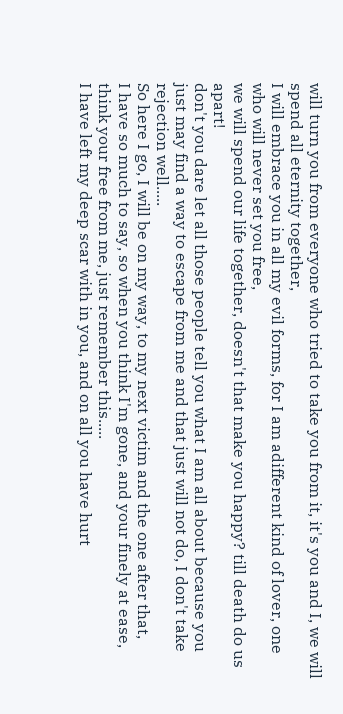will turn you from everyone who tried to take you from it, it's you and I, we will spend all eternity together,
I will embrace you in all my evil forms, for I am adifferent kind of lover, one who will never set you free,
we will spend our life together, doesn't that make you happy? till death do us apart!
don't you dare let all those people tell you what I am all about because you just may find a way to escape from me and that just will not do, I don't take rejection well.....
So here I go, I will be on my way, to my next victim and the one after that,
I have so much to say, so when you think I'm gone, and your finely at ease, think your free from me, just remember this.....
I have left my deep scar with in you, and on all you have hurt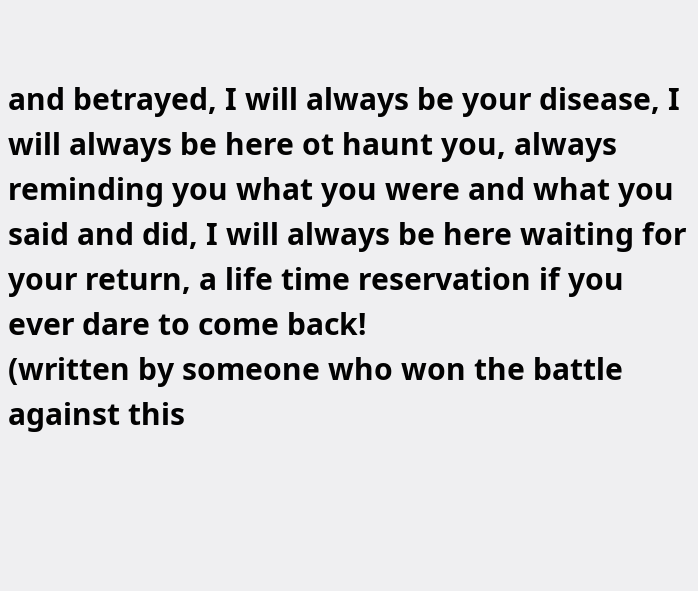and betrayed, I will always be your disease, I will always be here ot haunt you, always reminding you what you were and what you said and did, I will always be here waiting for your return, a life time reservation if you ever dare to come back!
(written by someone who won the battle against this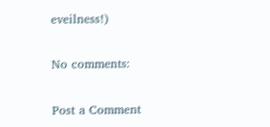eveilness!)

No comments:

Post a Comment